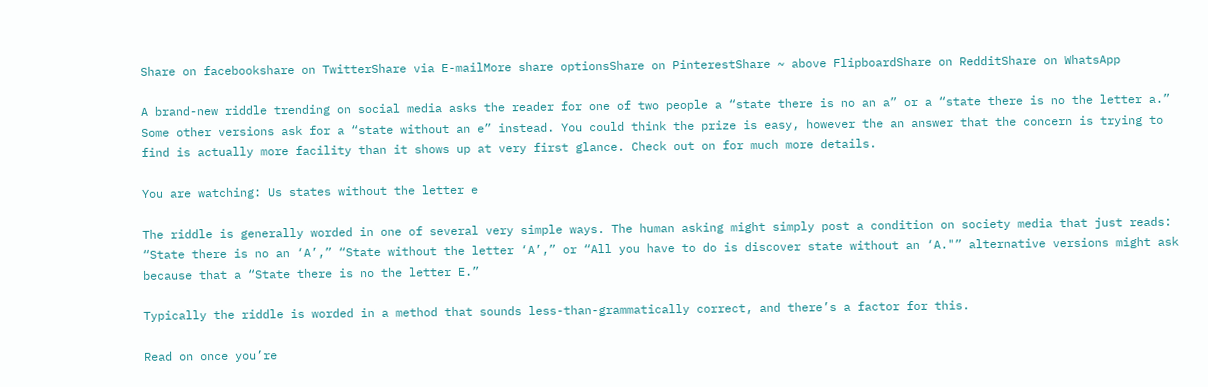Share on facebookshare on TwitterShare via E-mailMore share optionsShare on PinterestShare ~ above FlipboardShare on RedditShare on WhatsApp

A brand-new riddle trending on social media asks the reader for one of two people a “state there is no an a” or a “state there is no the letter a.” Some other versions ask for a “state without an e” instead. You could think the prize is easy, however the an answer that the concern is trying to find is actually more facility than it shows up at very first glance. Check out on for much more details.

You are watching: Us states without the letter e

The riddle is generally worded in one of several very simple ways. The human asking might simply post a condition on society media that just reads: “State there is no an ‘A’,” “State without the letter ‘A’,” or “All you have to do is discover state without an ‘A."” alternative versions might ask because that a “State there is no the letter E.”

Typically the riddle is worded in a method that sounds less-than-grammatically correct, and there’s a factor for this.

Read on once you’re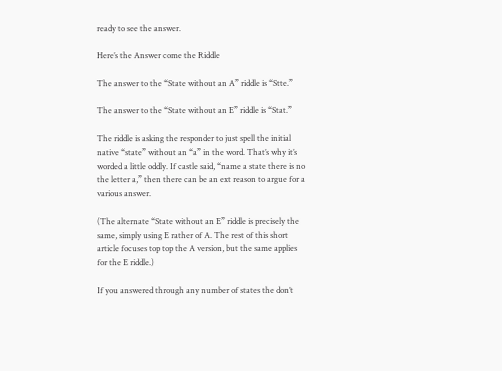ready to see the answer.

Here’s the Answer come the Riddle

The answer to the “State without an A” riddle is “Stte.”

The answer to the “State without an E” riddle is “Stat.”

The riddle is asking the responder to just spell the initial native “state” without an “a” in the word. That’s why it’s worded a little oddly. If castle said, “name a state there is no the letter a,” then there can be an ext reason to argue for a various answer.

(The alternate “State without an E” riddle is precisely the same, simply using E rather of A. The rest of this short article focuses top top the A version, but the same applies for the E riddle.)

If you answered through any number of states the don’t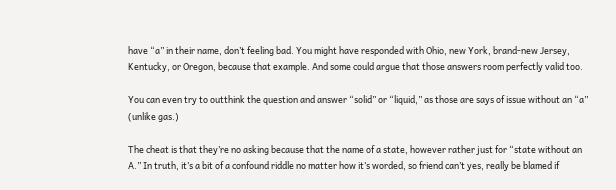have “a” in their name, don’t feeling bad. You might have responded with Ohio, new York, brand-new Jersey, Kentucky, or Oregon, because that example. And some could argue that those answers room perfectly valid too.

You can even try to outthink the question and answer “solid” or “liquid,” as those are says of issue without an “a” (unlike gas.)

The cheat is that they’re no asking because that the name of a state, however rather just for “state without an A.” In truth, it’s a bit of a confound riddle no matter how it’s worded, so friend can’t yes, really be blamed if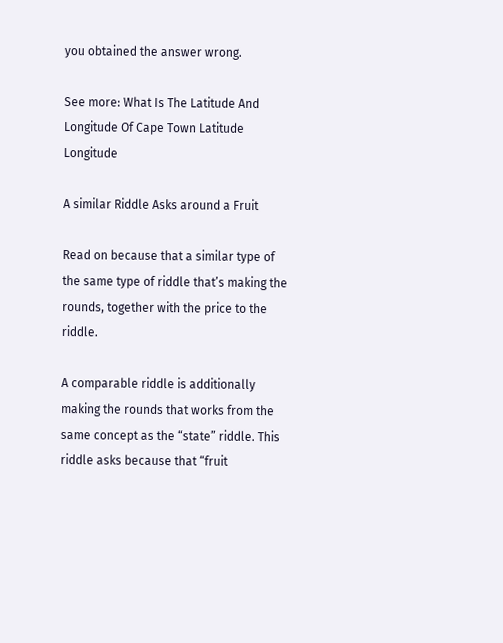you obtained the answer wrong.

See more: What Is The Latitude And Longitude Of Cape Town Latitude Longitude

A similar Riddle Asks around a Fruit

Read on because that a similar type of the same type of riddle that’s making the rounds, together with the price to the riddle.

A comparable riddle is additionally making the rounds that works from the same concept as the “state” riddle. This riddle asks because that “fruit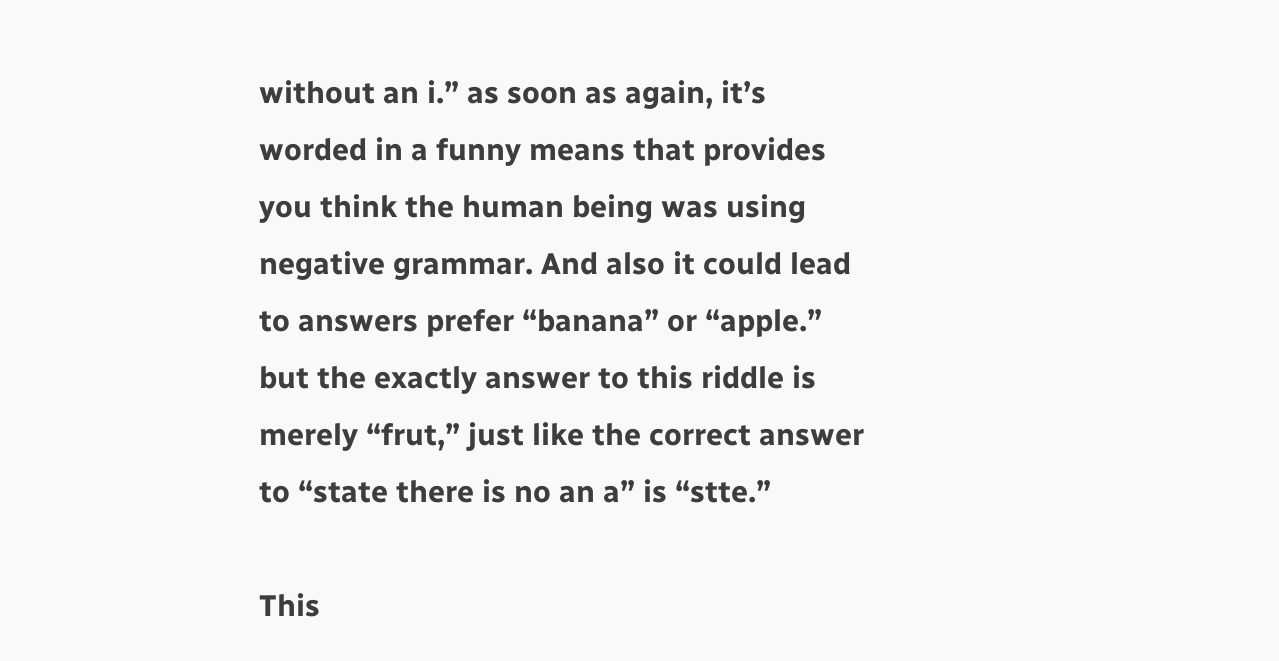without an i.” as soon as again, it’s worded in a funny means that provides you think the human being was using negative grammar. And also it could lead to answers prefer “banana” or “apple.” but the exactly answer to this riddle is merely “frut,” just like the correct answer to “state there is no an a” is “stte.”

This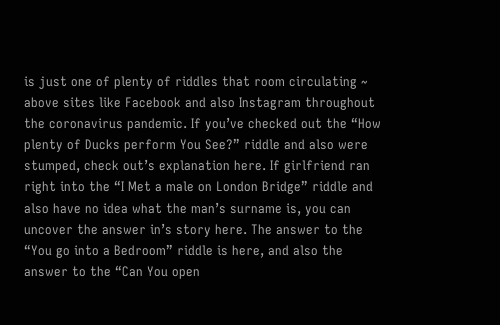is just one of plenty of riddles that room circulating ~ above sites like Facebook and also Instagram throughout the coronavirus pandemic. If you’ve checked out the “How plenty of Ducks perform You See?” riddle and also were stumped, check out’s explanation here. If girlfriend ran right into the “I Met a male on London Bridge” riddle and also have no idea what the man’s surname is, you can uncover the answer in’s story here. The answer to the “You go into a Bedroom” riddle is here, and also the answer to the “Can You open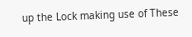up the Lock making use of These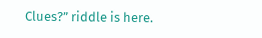Clues?” riddle is here.